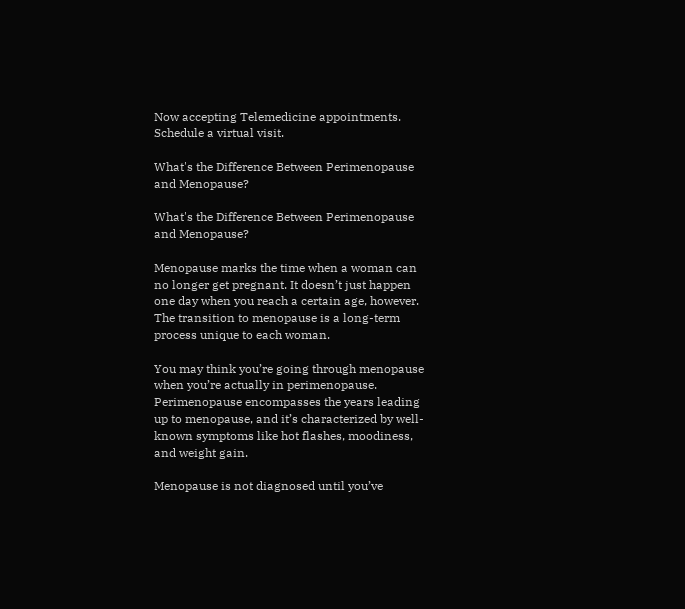Now accepting Telemedicine appointments. Schedule a virtual visit.

What's the Difference Between Perimenopause and Menopause?

What's the Difference Between Perimenopause and Menopause?

Menopause marks the time when a woman can no longer get pregnant. It doesn’t just happen one day when you reach a certain age, however. The transition to menopause is a long-term process unique to each woman.

You may think you’re going through menopause when you’re actually in perimenopause. Perimenopause encompasses the years leading up to menopause, and it’s characterized by well-known symptoms like hot flashes, moodiness, and weight gain.

Menopause is not diagnosed until you’ve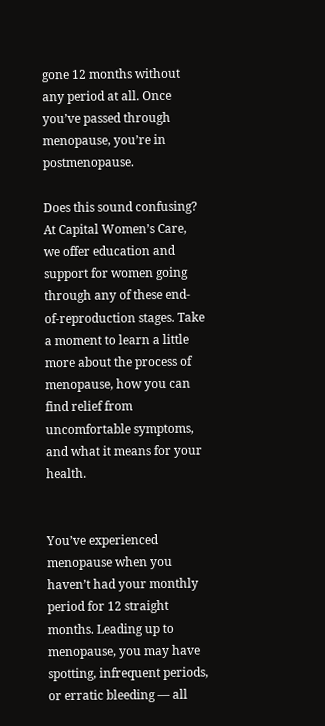gone 12 months without any period at all. Once you’ve passed through menopause, you’re in postmenopause.

Does this sound confusing? At Capital Women’s Care, we offer education and support for women going through any of these end-of-reproduction stages. Take a moment to learn a little more about the process of menopause, how you can find relief from uncomfortable symptoms, and what it means for your health.


You’ve experienced menopause when you haven’t had your monthly period for 12 straight months. Leading up to menopause, you may have spotting, infrequent periods, or erratic bleeding — all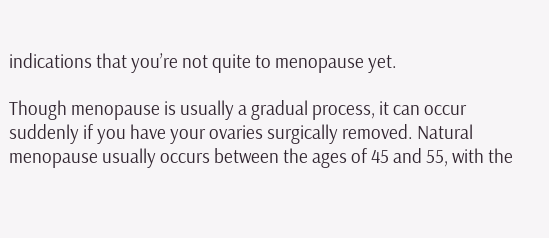indications that you’re not quite to menopause yet.

Though menopause is usually a gradual process, it can occur suddenly if you have your ovaries surgically removed. Natural menopause usually occurs between the ages of 45 and 55, with the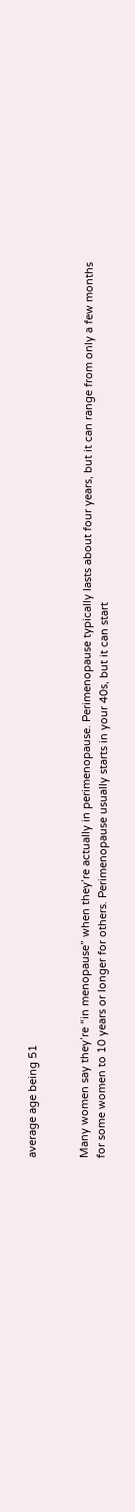average age being 51


Many women say they’re “in menopause” when they’re actually in perimenopause. Perimenopause typically lasts about four years, but it can range from only a few months for some women to 10 years or longer for others. Perimenopause usually starts in your 40s, but it can start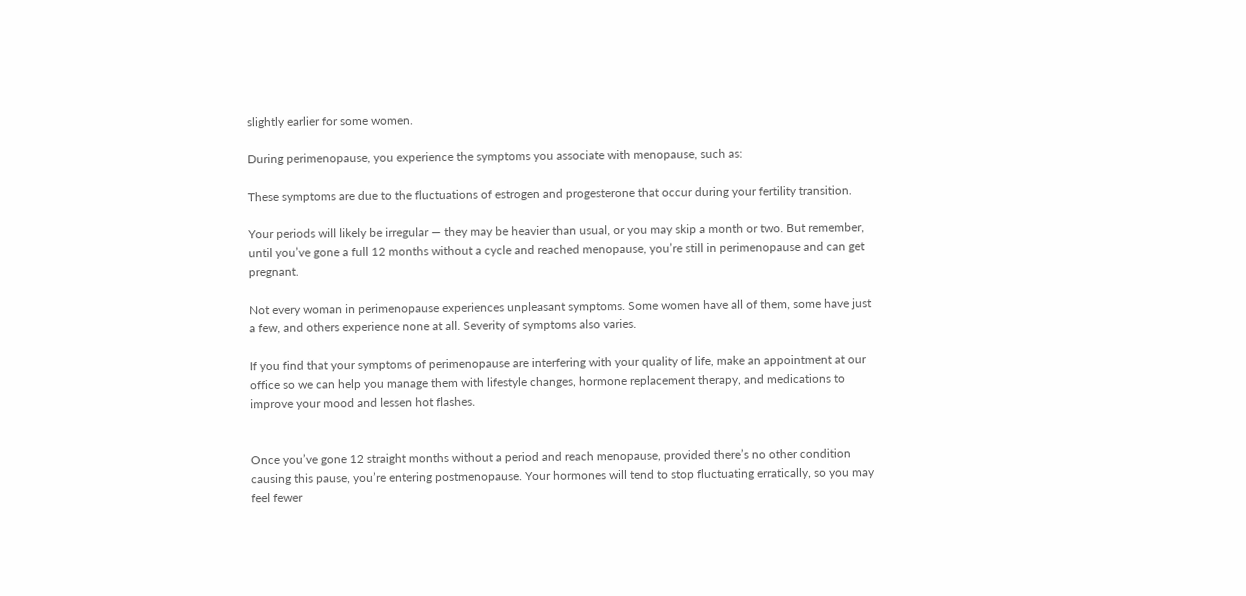slightly earlier for some women.

During perimenopause, you experience the symptoms you associate with menopause, such as:

These symptoms are due to the fluctuations of estrogen and progesterone that occur during your fertility transition.

Your periods will likely be irregular — they may be heavier than usual, or you may skip a month or two. But remember, until you’ve gone a full 12 months without a cycle and reached menopause, you’re still in perimenopause and can get pregnant.

Not every woman in perimenopause experiences unpleasant symptoms. Some women have all of them, some have just a few, and others experience none at all. Severity of symptoms also varies.

If you find that your symptoms of perimenopause are interfering with your quality of life, make an appointment at our office so we can help you manage them with lifestyle changes, hormone replacement therapy, and medications to improve your mood and lessen hot flashes.


Once you’ve gone 12 straight months without a period and reach menopause, provided there’s no other condition causing this pause, you’re entering postmenopause. Your hormones will tend to stop fluctuating erratically, so you may feel fewer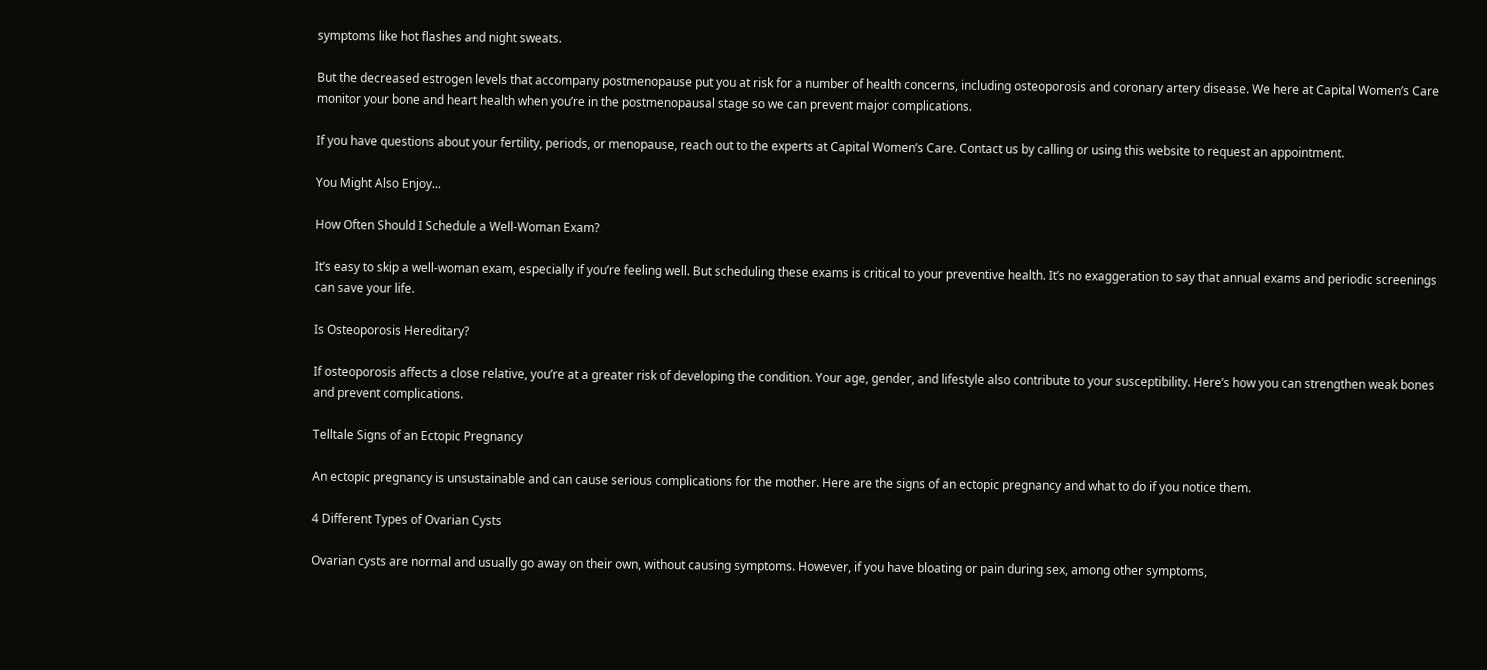symptoms like hot flashes and night sweats.

But the decreased estrogen levels that accompany postmenopause put you at risk for a number of health concerns, including osteoporosis and coronary artery disease. We here at Capital Women’s Care monitor your bone and heart health when you’re in the postmenopausal stage so we can prevent major complications.

If you have questions about your fertility, periods, or menopause, reach out to the experts at Capital Women’s Care. Contact us by calling or using this website to request an appointment.

You Might Also Enjoy...

How Often Should I Schedule a Well-Woman Exam?

It’s easy to skip a well-woman exam, especially if you’re feeling well. But scheduling these exams is critical to your preventive health. It’s no exaggeration to say that annual exams and periodic screenings can save your life.

Is Osteoporosis Hereditary?

If osteoporosis affects a close relative, you’re at a greater risk of developing the condition. Your age, gender, and lifestyle also contribute to your susceptibility. Here’s how you can strengthen weak bones and prevent complications.

Telltale Signs of an Ectopic Pregnancy

An ectopic pregnancy is unsustainable and can cause serious complications for the mother. Here are the signs of an ectopic pregnancy and what to do if you notice them.

4 Different Types of Ovarian Cysts

Ovarian cysts are normal and usually go away on their own, without causing symptoms. However, if you have bloating or pain during sex, among other symptoms,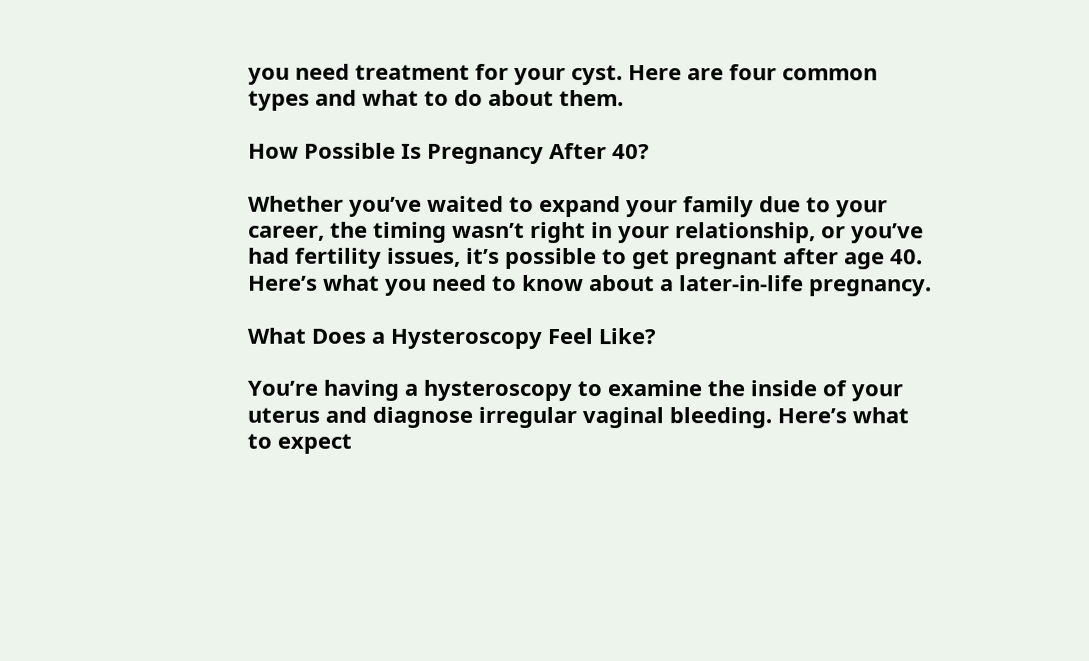you need treatment for your cyst. Here are four common types and what to do about them.

How Possible Is Pregnancy After 40?

Whether you’ve waited to expand your family due to your career, the timing wasn’t right in your relationship, or you’ve had fertility issues, it’s possible to get pregnant after age 40. Here’s what you need to know about a later-in-life pregnancy.

What Does a Hysteroscopy Feel Like?

You’re having a hysteroscopy to examine the inside of your uterus and diagnose irregular vaginal bleeding. Here’s what to expect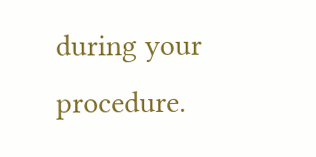during your procedure.